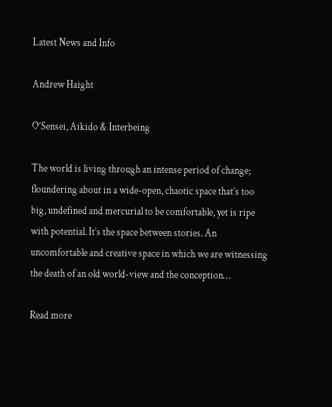Latest News and Info

Andrew Haight

O’Sensei, Aikido & Interbeing

The world is living through an intense period of change; floundering about in a wide-open, chaotic space that’s too big, undefined and mercurial to be comfortable, yet is ripe with potential. It’s the space between stories. An uncomfortable and creative space in which we are witnessing the death of an old world-view and the conception…

Read more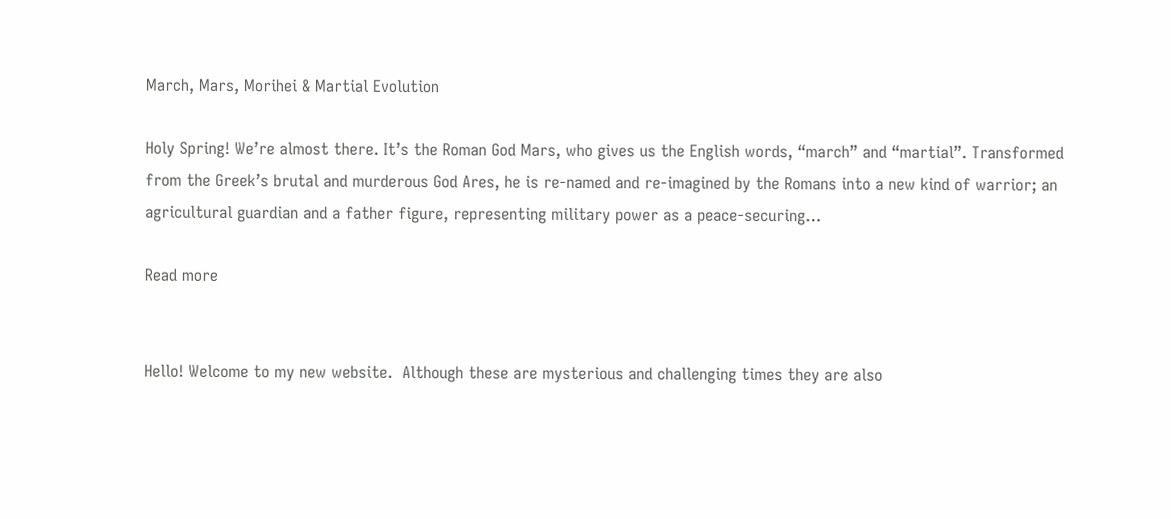March, Mars, Morihei & Martial Evolution

Holy Spring! We’re almost there. It’s the Roman God Mars, who gives us the English words, “march” and “martial”. Transformed from the Greek’s brutal and murderous God Ares, he is re-named and re-imagined by the Romans into a new kind of warrior; an agricultural guardian and a father figure, representing military power as a peace-securing…

Read more


Hello! Welcome to my new website.  Although these are mysterious and challenging times they are also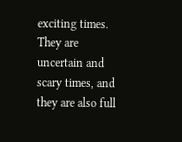exciting times. They are uncertain and scary times, and they are also full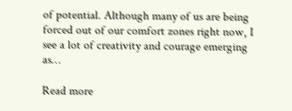of potential. Although many of us are being forced out of our comfort zones right now, I see a lot of creativity and courage emerging as…

Read more